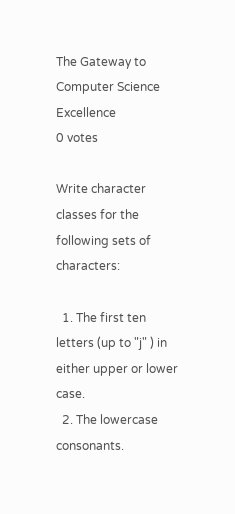The Gateway to Computer Science Excellence
0 votes

Write character classes for the following sets of characters:

  1. The first ten letters (up to "j" ) in either upper or lower case.
  2. The lowercase consonants.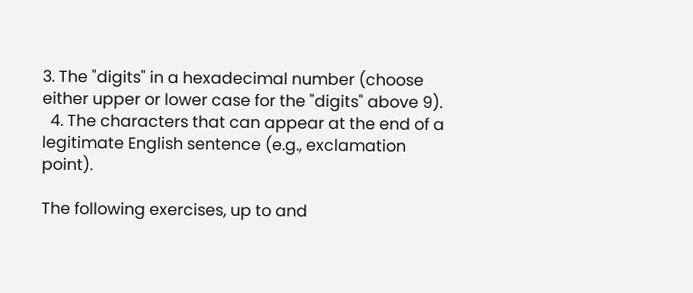3. The "digits" in a hexadecimal number (choose either upper or lower case for the "digits" above 9).
  4. The characters that can appear at the end of a legitimate English sentence (e.g., exclamation point).

The following exercises, up to and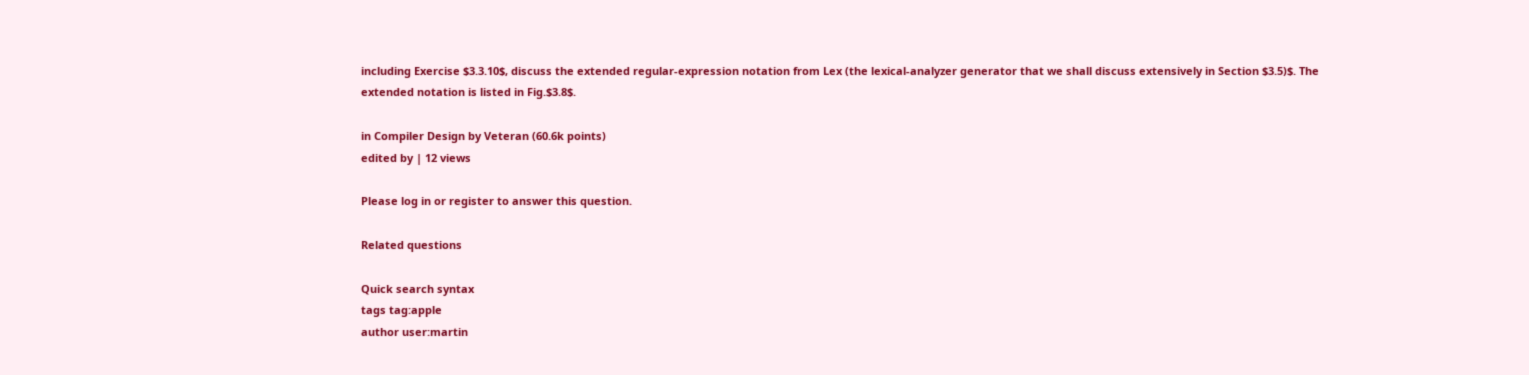including Exercise $3.3.10$, discuss the extended regular-expression notation from Lex (the lexical-analyzer generator that we shall discuss extensively in Section $3.5)$. The extended notation is listed in Fig.$3.8$.

in Compiler Design by Veteran (60.6k points)
edited by | 12 views

Please log in or register to answer this question.

Related questions

Quick search syntax
tags tag:apple
author user:martin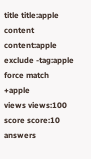title title:apple
content content:apple
exclude -tag:apple
force match +apple
views views:100
score score:10
answers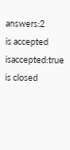answers:2
is accepted isaccepted:true
is closed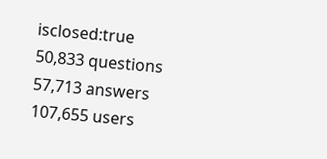isclosed:true
50,833 questions
57,713 answers
107,655 users